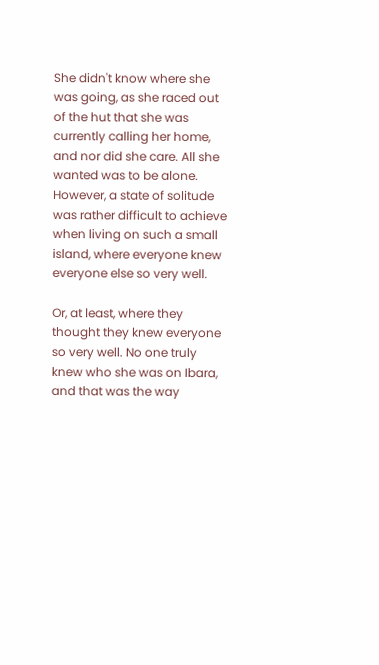She didn't know where she was going, as she raced out of the hut that she was currently calling her home, and nor did she care. All she wanted was to be alone. However, a state of solitude was rather difficult to achieve when living on such a small island, where everyone knew everyone else so very well.

Or, at least, where they thought they knew everyone so very well. No one truly knew who she was on Ibara, and that was the way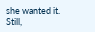she wanted it. Still,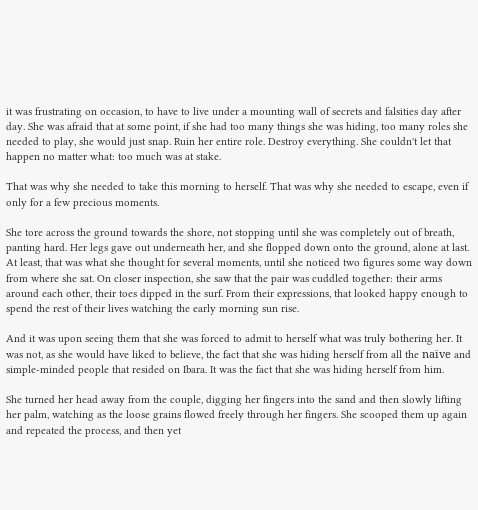it was frustrating on occasion, to have to live under a mounting wall of secrets and falsities day after day. She was afraid that at some point, if she had too many things she was hiding, too many roles she needed to play, she would just snap. Ruin her entire role. Destroy everything. She couldn't let that happen no matter what: too much was at stake.

That was why she needed to take this morning to herself. That was why she needed to escape, even if only for a few precious moments.

She tore across the ground towards the shore, not stopping until she was completely out of breath, panting hard. Her legs gave out underneath her, and she flopped down onto the ground, alone at last. At least, that was what she thought for several moments, until she noticed two figures some way down from where she sat. On closer inspection, she saw that the pair was cuddled together: their arms around each other, their toes dipped in the surf. From their expressions, that looked happy enough to spend the rest of their lives watching the early morning sun rise.

And it was upon seeing them that she was forced to admit to herself what was truly bothering her. It was not, as she would have liked to believe, the fact that she was hiding herself from all the naïve and simple-minded people that resided on Ibara. It was the fact that she was hiding herself from him.

She turned her head away from the couple, digging her fingers into the sand and then slowly lifting her palm, watching as the loose grains flowed freely through her fingers. She scooped them up again and repeated the process, and then yet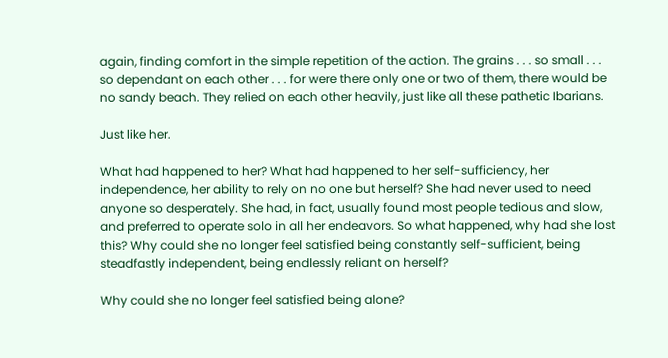again, finding comfort in the simple repetition of the action. The grains . . . so small . . . so dependant on each other . . . for were there only one or two of them, there would be no sandy beach. They relied on each other heavily, just like all these pathetic Ibarians.

Just like her.

What had happened to her? What had happened to her self-sufficiency, her independence, her ability to rely on no one but herself? She had never used to need anyone so desperately. She had, in fact, usually found most people tedious and slow, and preferred to operate solo in all her endeavors. So what happened, why had she lost this? Why could she no longer feel satisfied being constantly self-sufficient, being steadfastly independent, being endlessly reliant on herself?

Why could she no longer feel satisfied being alone?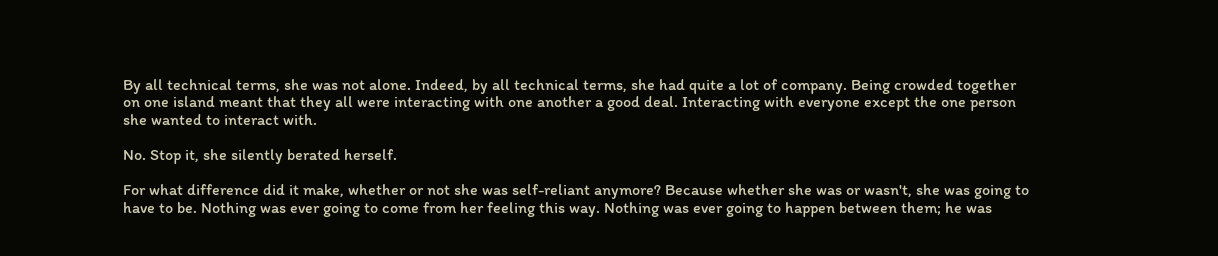By all technical terms, she was not alone. Indeed, by all technical terms, she had quite a lot of company. Being crowded together on one island meant that they all were interacting with one another a good deal. Interacting with everyone except the one person she wanted to interact with.

No. Stop it, she silently berated herself.

For what difference did it make, whether or not she was self-reliant anymore? Because whether she was or wasn't, she was going to have to be. Nothing was ever going to come from her feeling this way. Nothing was ever going to happen between them; he was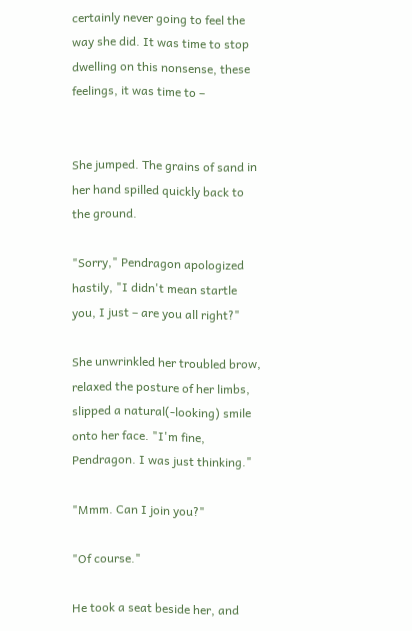certainly never going to feel the way she did. It was time to stop dwelling on this nonsense, these feelings, it was time to –


She jumped. The grains of sand in her hand spilled quickly back to the ground.

"Sorry," Pendragon apologized hastily, "I didn't mean startle you, I just – are you all right?"

She unwrinkled her troubled brow, relaxed the posture of her limbs, slipped a natural(-looking) smile onto her face. "I'm fine, Pendragon. I was just thinking."

"Mmm. Can I join you?"

"Of course."

He took a seat beside her, and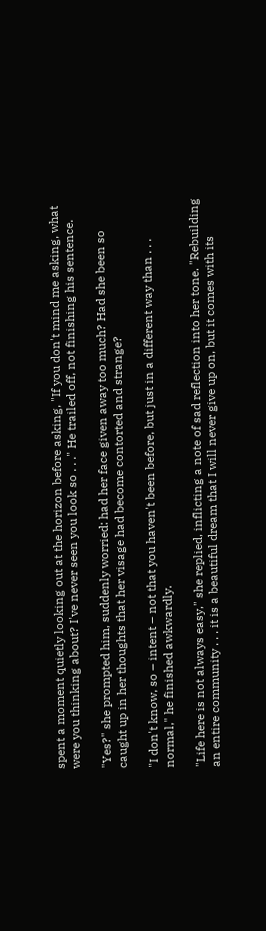spent a moment quietly looking out at the horizon before asking, "If you don't mind me asking, what were you thinking about? I've never seen you look so . . ." He trailed off, not finishing his sentence.

"Yes?" she prompted him, suddenly worried: had her face given away too much? Had she been so caught up in her thoughts that her visage had become contorted and strange?

"I don't know, so – intent – not that you haven't been before, but just in a different way than . . . normal," he finished awkwardly.

"Life here is not always easy," she replied, inflicting a note of sad reflection into her tone. "Rebuilding an entire community . . . it is a beautiful dream that I will never give up on, but it comes with its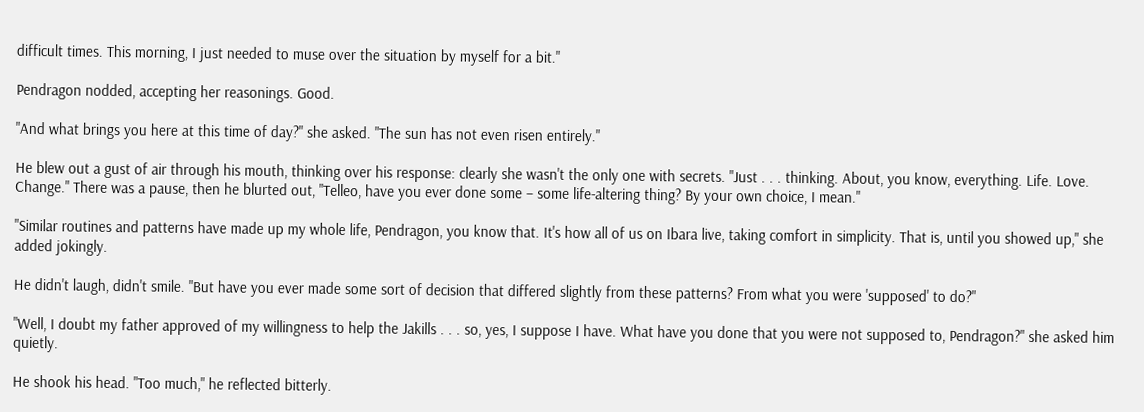difficult times. This morning, I just needed to muse over the situation by myself for a bit."

Pendragon nodded, accepting her reasonings. Good.

"And what brings you here at this time of day?" she asked. "The sun has not even risen entirely."

He blew out a gust of air through his mouth, thinking over his response: clearly she wasn't the only one with secrets. "Just . . . thinking. About, you know, everything. Life. Love. Change." There was a pause, then he blurted out, "Telleo, have you ever done some – some life-altering thing? By your own choice, I mean."

"Similar routines and patterns have made up my whole life, Pendragon, you know that. It's how all of us on Ibara live, taking comfort in simplicity. That is, until you showed up," she added jokingly.

He didn't laugh, didn't smile. "But have you ever made some sort of decision that differed slightly from these patterns? From what you were 'supposed' to do?"

"Well, I doubt my father approved of my willingness to help the Jakills . . . so, yes, I suppose I have. What have you done that you were not supposed to, Pendragon?" she asked him quietly.

He shook his head. "Too much," he reflected bitterly.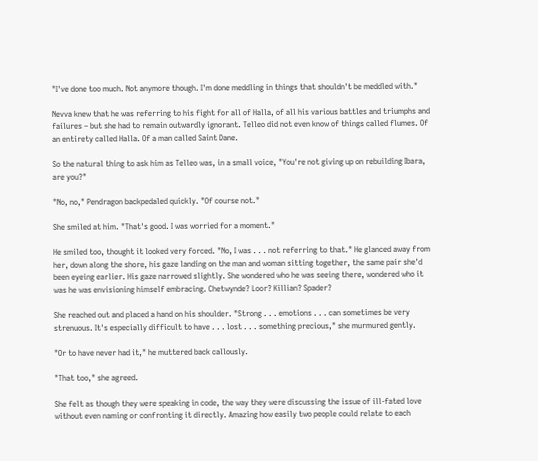"I've done too much. Not anymore though. I'm done meddling in things that shouldn't be meddled with."

Nevva knew that he was referring to his fight for all of Halla, of all his various battles and triumphs and failures – but she had to remain outwardly ignorant. Telleo did not even know of things called flumes. Of an entirety called Halla. Of a man called Saint Dane.

So the natural thing to ask him as Telleo was, in a small voice, "You're not giving up on rebuilding Ibara, are you?"

"No, no," Pendragon backpedaled quickly. "Of course not."

She smiled at him. "That's good. I was worried for a moment."

He smiled too, thought it looked very forced. "No, I was . . . not referring to that." He glanced away from her, down along the shore, his gaze landing on the man and woman sitting together, the same pair she'd been eyeing earlier. His gaze narrowed slightly. She wondered who he was seeing there, wondered who it was he was envisioning himself embracing. Chetwynde? Loor? Killian? Spader?

She reached out and placed a hand on his shoulder. "Strong . . . emotions . . . can sometimes be very strenuous. It's especially difficult to have . . . lost . . . something precious," she murmured gently.

"Or to have never had it," he muttered back callously.

"That too," she agreed.

She felt as though they were speaking in code, the way they were discussing the issue of ill-fated love without even naming or confronting it directly. Amazing how easily two people could relate to each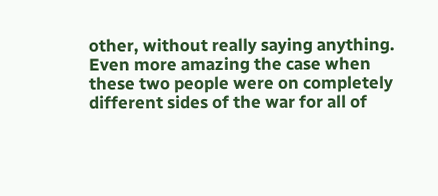other, without really saying anything. Even more amazing the case when these two people were on completely different sides of the war for all of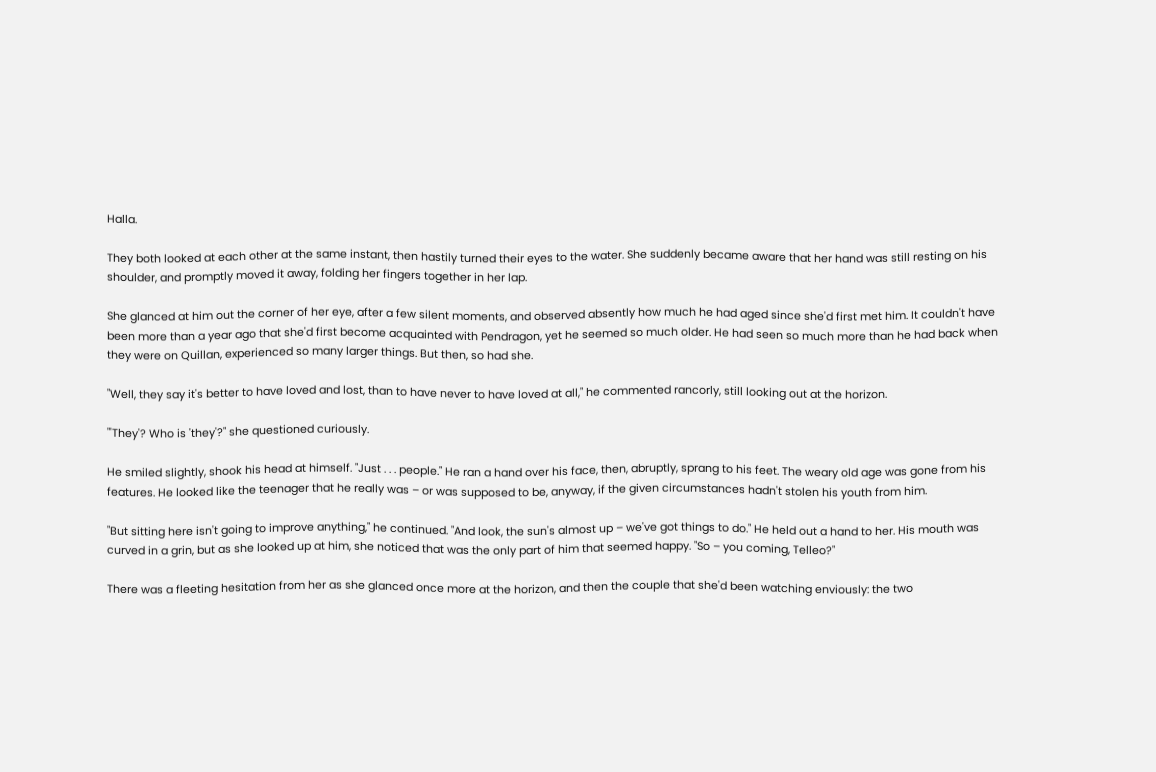Halla.

They both looked at each other at the same instant, then hastily turned their eyes to the water. She suddenly became aware that her hand was still resting on his shoulder, and promptly moved it away, folding her fingers together in her lap.

She glanced at him out the corner of her eye, after a few silent moments, and observed absently how much he had aged since she'd first met him. It couldn't have been more than a year ago that she'd first become acquainted with Pendragon, yet he seemed so much older. He had seen so much more than he had back when they were on Quillan, experienced so many larger things. But then, so had she.

"Well, they say it's better to have loved and lost, than to have never to have loved at all," he commented rancorly, still looking out at the horizon.

"'They'? Who is 'they'?" she questioned curiously.

He smiled slightly, shook his head at himself. "Just . . . people." He ran a hand over his face, then, abruptly, sprang to his feet. The weary old age was gone from his features. He looked like the teenager that he really was – or was supposed to be, anyway, if the given circumstances hadn't stolen his youth from him.

"But sitting here isn't going to improve anything," he continued. "And look, the sun's almost up – we've got things to do." He held out a hand to her. His mouth was curved in a grin, but as she looked up at him, she noticed that was the only part of him that seemed happy. "So – you coming, Telleo?"

There was a fleeting hesitation from her as she glanced once more at the horizon, and then the couple that she'd been watching enviously: the two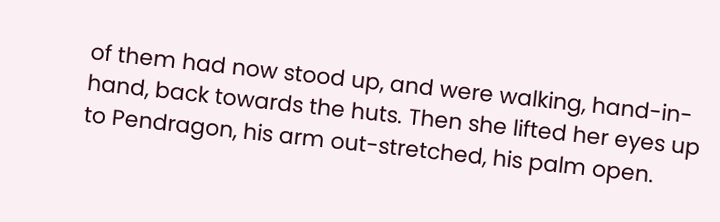of them had now stood up, and were walking, hand-in-hand, back towards the huts. Then she lifted her eyes up to Pendragon, his arm out-stretched, his palm open.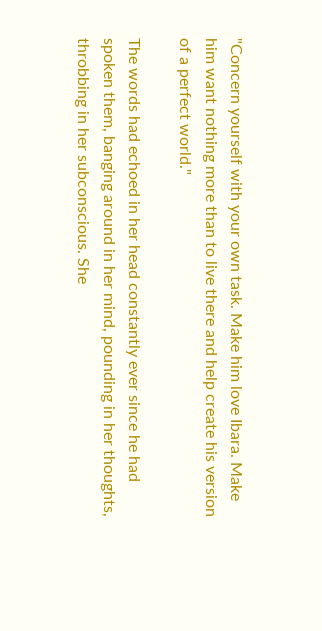"Concern yourself with your own task. Make him love Ibara. Make him want nothing more than to live there and help create his version of a perfect world."

The words had echoed in her head constantly ever since he had spoken them, banging around in her mind, pounding in her thoughts, throbbing in her subconscious. She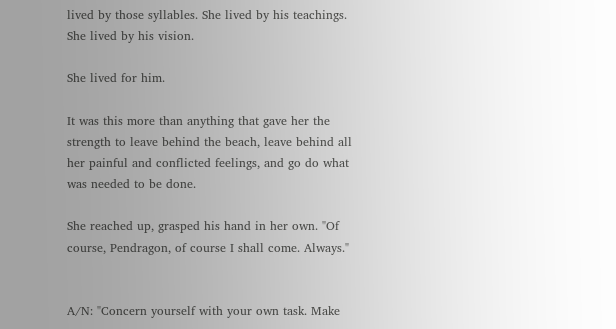lived by those syllables. She lived by his teachings. She lived by his vision.

She lived for him.

It was this more than anything that gave her the strength to leave behind the beach, leave behind all her painful and conflicted feelings, and go do what was needed to be done.

She reached up, grasped his hand in her own. "Of course, Pendragon, of course I shall come. Always."


A/N: "Concern yourself with your own task. Make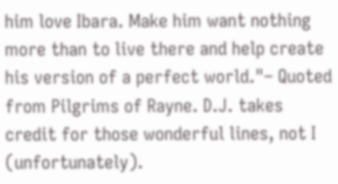him love Ibara. Make him want nothing more than to live there and help create his version of a perfect world."– Quoted from Pilgrims of Rayne. D.J. takes credit for those wonderful lines, not I (unfortunately).